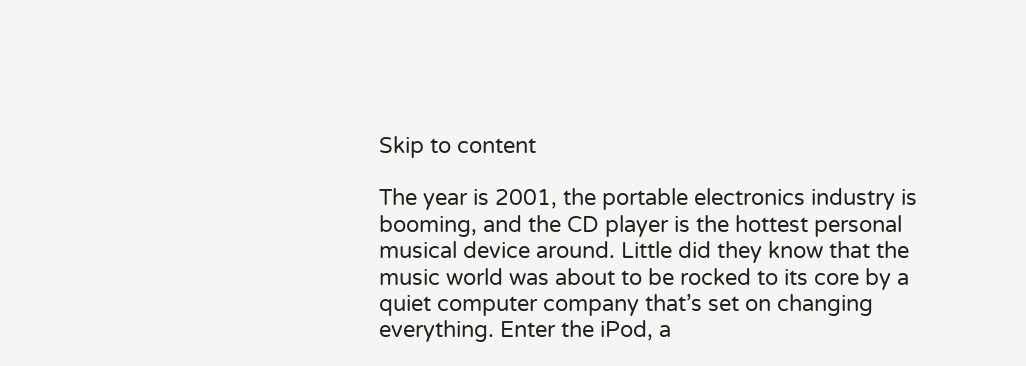Skip to content

The year is 2001, the portable electronics industry is booming, and the CD player is the hottest personal musical device around. Little did they know that the music world was about to be rocked to its core by a quiet computer company that’s set on changing everything. Enter the iPod, a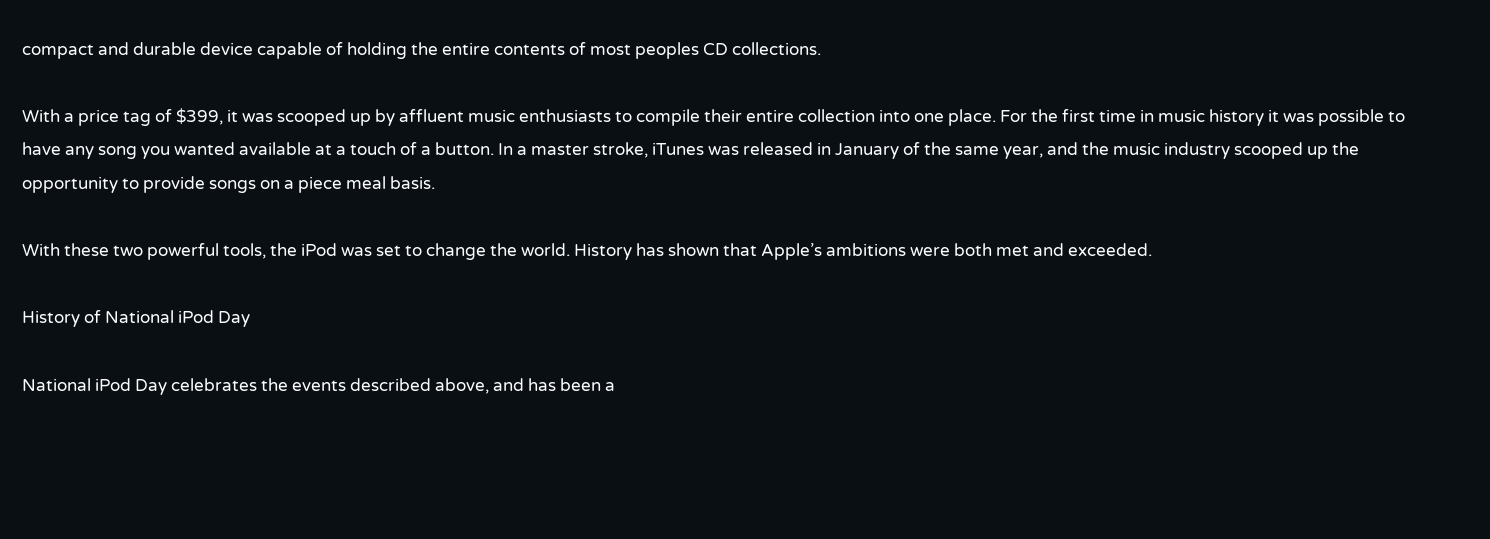compact and durable device capable of holding the entire contents of most peoples CD collections.

With a price tag of $399, it was scooped up by affluent music enthusiasts to compile their entire collection into one place. For the first time in music history it was possible to have any song you wanted available at a touch of a button. In a master stroke, iTunes was released in January of the same year, and the music industry scooped up the opportunity to provide songs on a piece meal basis.

With these two powerful tools, the iPod was set to change the world. History has shown that Apple’s ambitions were both met and exceeded.

History of National iPod Day

National iPod Day celebrates the events described above, and has been a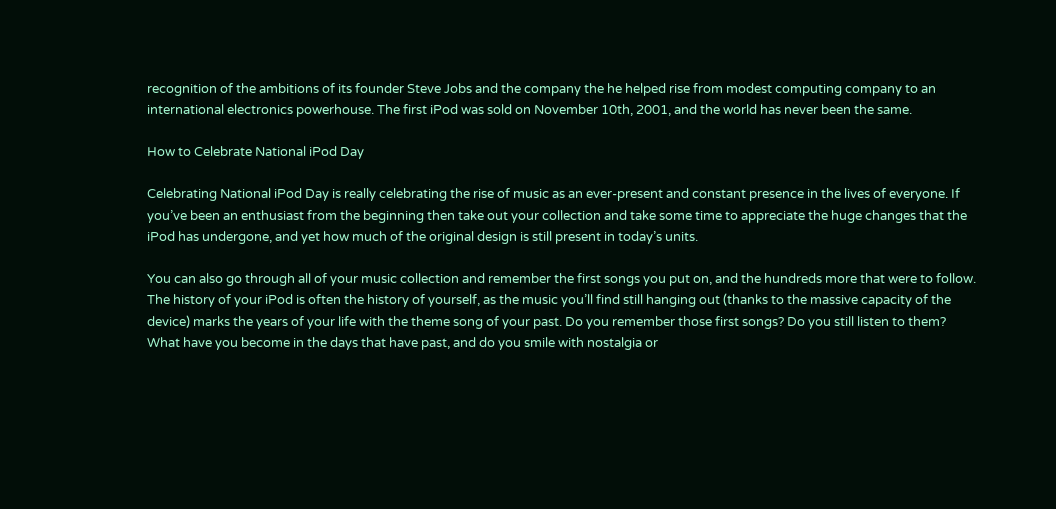recognition of the ambitions of its founder Steve Jobs and the company the he helped rise from modest computing company to an international electronics powerhouse. The first iPod was sold on November 10th, 2001, and the world has never been the same.

How to Celebrate National iPod Day

Celebrating National iPod Day is really celebrating the rise of music as an ever-present and constant presence in the lives of everyone. If you’ve been an enthusiast from the beginning then take out your collection and take some time to appreciate the huge changes that the iPod has undergone, and yet how much of the original design is still present in today’s units.

You can also go through all of your music collection and remember the first songs you put on, and the hundreds more that were to follow. The history of your iPod is often the history of yourself, as the music you’ll find still hanging out (thanks to the massive capacity of the device) marks the years of your life with the theme song of your past. Do you remember those first songs? Do you still listen to them? What have you become in the days that have past, and do you smile with nostalgia or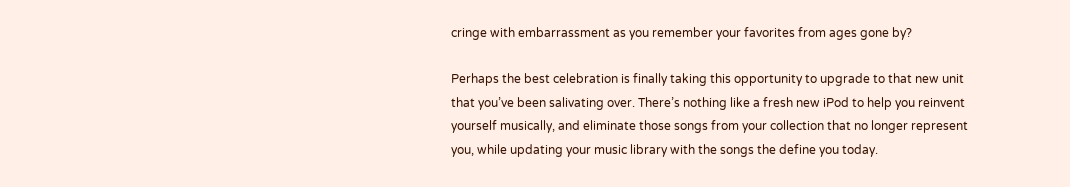cringe with embarrassment as you remember your favorites from ages gone by?

Perhaps the best celebration is finally taking this opportunity to upgrade to that new unit that you’ve been salivating over. There’s nothing like a fresh new iPod to help you reinvent yourself musically, and eliminate those songs from your collection that no longer represent you, while updating your music library with the songs the define you today.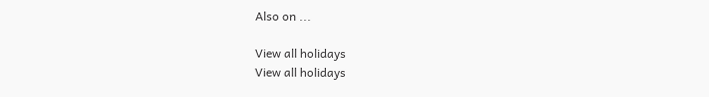Also on ...

View all holidays
View all holidays